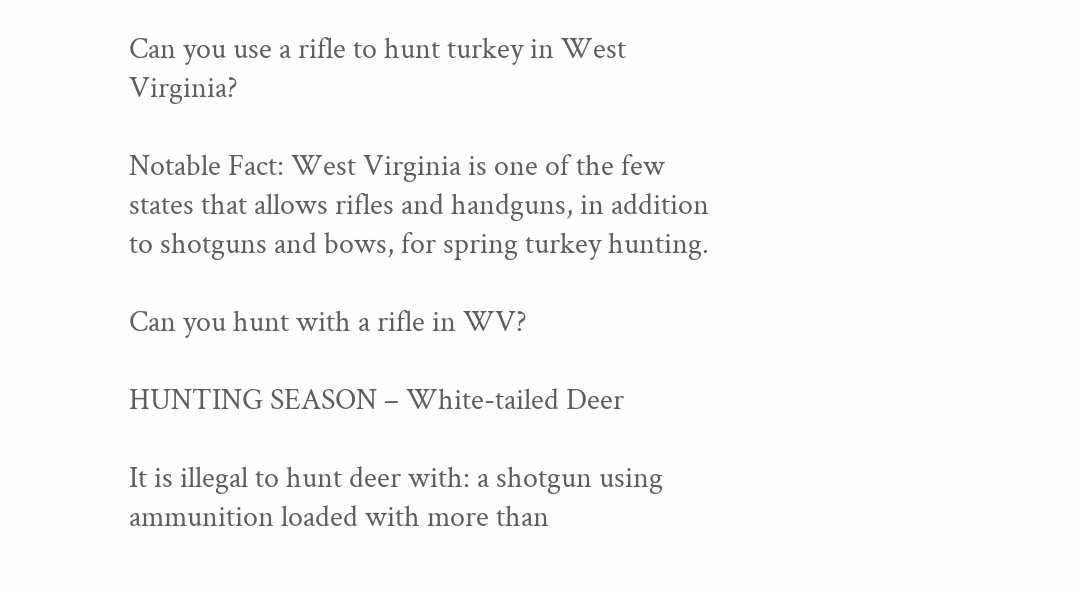Can you use a rifle to hunt turkey in West Virginia?

Notable Fact: West Virginia is one of the few states that allows rifles and handguns, in addition to shotguns and bows, for spring turkey hunting.

Can you hunt with a rifle in WV?

HUNTING SEASON – White-tailed Deer

It is illegal to hunt deer with: a shotgun using ammunition loaded with more than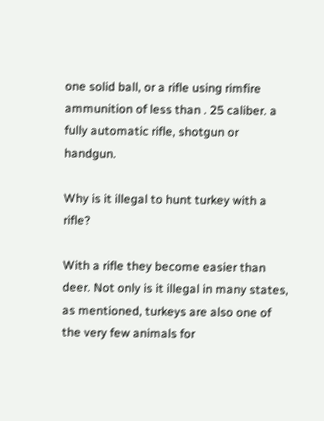one solid ball, or a rifle using rimfire ammunition of less than . 25 caliber. a fully automatic rifle, shotgun or handgun.

Why is it illegal to hunt turkey with a rifle?

With a rifle they become easier than deer. Not only is it illegal in many states, as mentioned, turkeys are also one of the very few animals for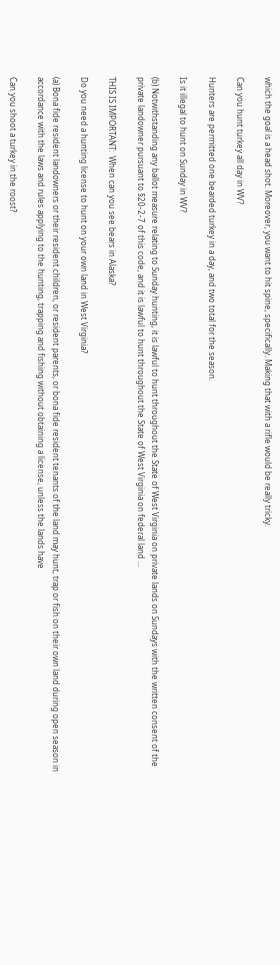which the goal is a head shot. Moreover, you want to hit spine, specifically. Making that with a rifle would be really tricky.

Can you hunt turkey all day in WV?

Hunters are permitted one bearded turkey in a day, and two total for the season.

Is it illegal to hunt on Sunday in WV?

(b) Notwithstanding any ballot measure relating to Sunday hunting, it is lawful to hunt throughout the State of West Virginia on private lands on Sundays with the written consent of the private landowner pursuant to §20-2-7 of this code, and it is lawful to hunt throughout the State of West Virginia on federal land …

THIS IS IMPORTANT:  When can you see bears in Alaska?

Do you need a hunting license to hunt on your own land in West Virginia?

(a) Bona fide resident landowners or their resident children, or resident parents, or bona fide resident tenants of the land may hunt, trap or fish on their own land during open season in accordance with the laws and rules applying to the hunting, trapping and fishing without obtaining a license, unless the lands have

Can you shoot a turkey in the roost?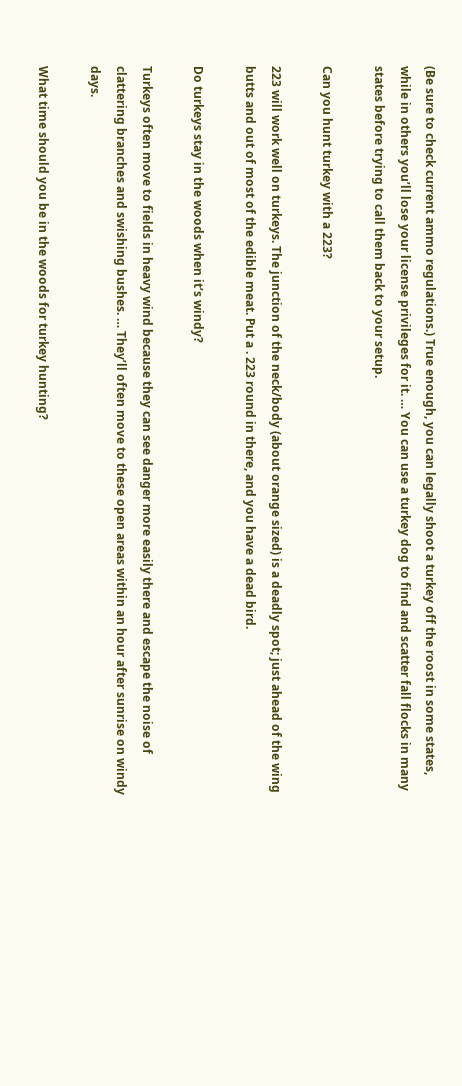(Be sure to check current ammo regulations.) True enough, you can legally shoot a turkey off the roost in some states, while in others you’ll lose your license privileges for it. … You can use a turkey dog to find and scatter fall flocks in many states before trying to call them back to your setup.

Can you hunt turkey with a 223?

223 will work well on turkeys. The junction of the neck/body (about orange sized) is a deadly spot; just ahead of the wing butts and out of most of the edible meat. Put a . 223 round in there, and you have a dead bird.

Do turkeys stay in the woods when it’s windy?

Turkeys often move to fields in heavy wind because they can see danger more easily there and escape the noise of clattering branches and swishing bushes. … They’ll often move to these open areas within an hour after sunrise on windy days.

What time should you be in the woods for turkey hunting?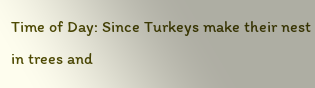Time of Day: Since Turkeys make their nest in trees and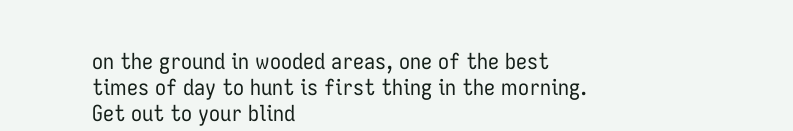on the ground in wooded areas, one of the best times of day to hunt is first thing in the morning. Get out to your blind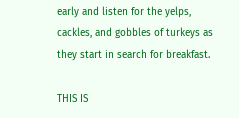early and listen for the yelps, cackles, and gobbles of turkeys as they start in search for breakfast.

THIS IS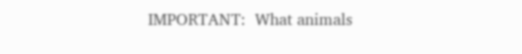IMPORTANT:  What animals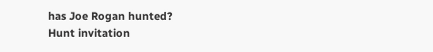has Joe Rogan hunted?
Hunt invitation